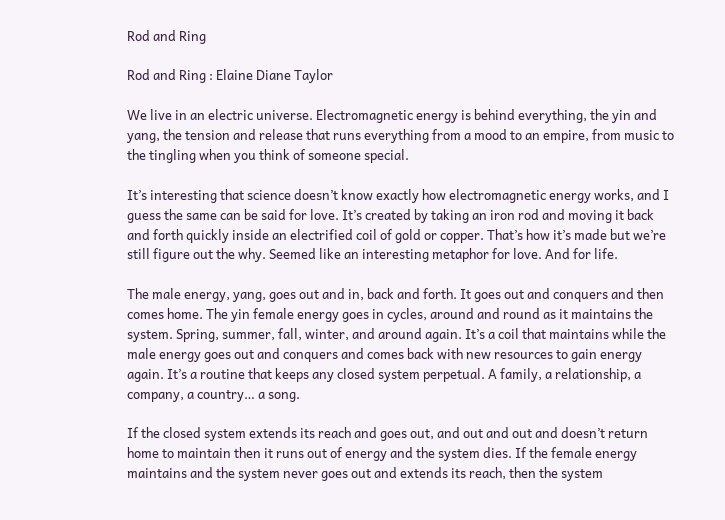Rod and Ring

Rod and Ring : Elaine Diane Taylor

We live in an electric universe. Electromagnetic energy is behind everything, the yin and yang, the tension and release that runs everything from a mood to an empire, from music to the tingling when you think of someone special.

It’s interesting that science doesn’t know exactly how electromagnetic energy works, and I guess the same can be said for love. It’s created by taking an iron rod and moving it back and forth quickly inside an electrified coil of gold or copper. That’s how it’s made but we’re still figure out the why. Seemed like an interesting metaphor for love. And for life.

The male energy, yang, goes out and in, back and forth. It goes out and conquers and then comes home. The yin female energy goes in cycles, around and round as it maintains the system. Spring, summer, fall, winter, and around again. It’s a coil that maintains while the male energy goes out and conquers and comes back with new resources to gain energy again. It’s a routine that keeps any closed system perpetual. A family, a relationship, a company, a country… a song.

If the closed system extends its reach and goes out, and out and out and doesn’t return home to maintain then it runs out of energy and the system dies. If the female energy maintains and the system never goes out and extends its reach, then the system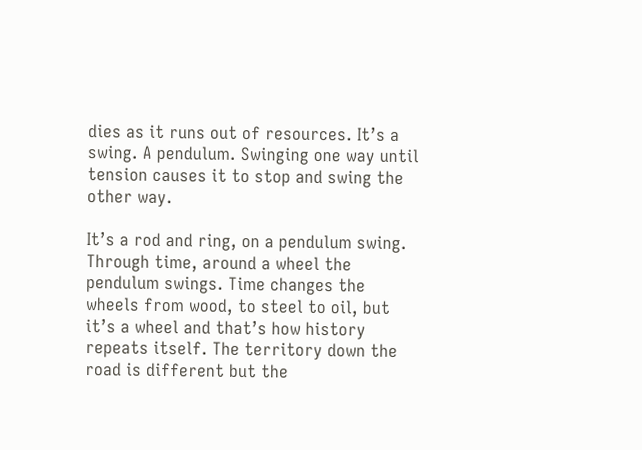dies as it runs out of resources. It’s a swing. A pendulum. Swinging one way until tension causes it to stop and swing the other way.

It’s a rod and ring, on a pendulum swing. Through time, around a wheel the pendulum swings. Time changes the wheels from wood, to steel to oil, but it’s a wheel and that’s how history repeats itself. The territory down the road is different but the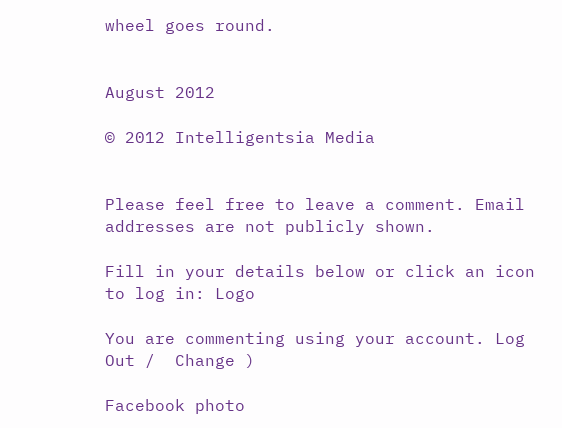wheel goes round.


August 2012

© 2012 Intelligentsia Media


Please feel free to leave a comment. Email addresses are not publicly shown.

Fill in your details below or click an icon to log in: Logo

You are commenting using your account. Log Out /  Change )

Facebook photo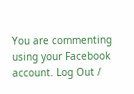You are commenting using your Facebook account. Log Out /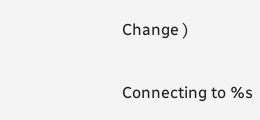Change )

Connecting to %s